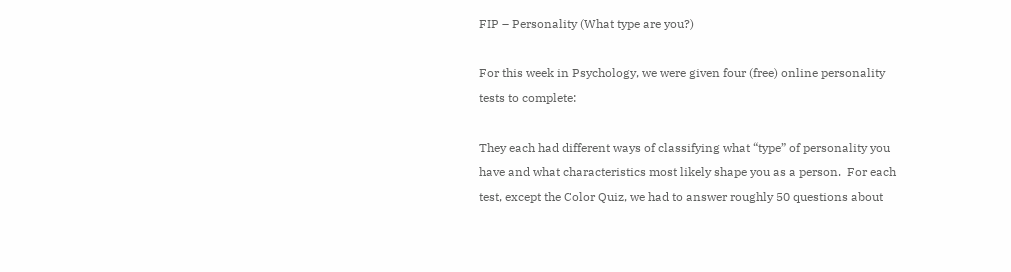FIP – Personality (What type are you?)

For this week in Psychology, we were given four (free) online personality tests to complete:

They each had different ways of classifying what “type” of personality you have and what characteristics most likely shape you as a person.  For each test, except the Color Quiz, we had to answer roughly 50 questions about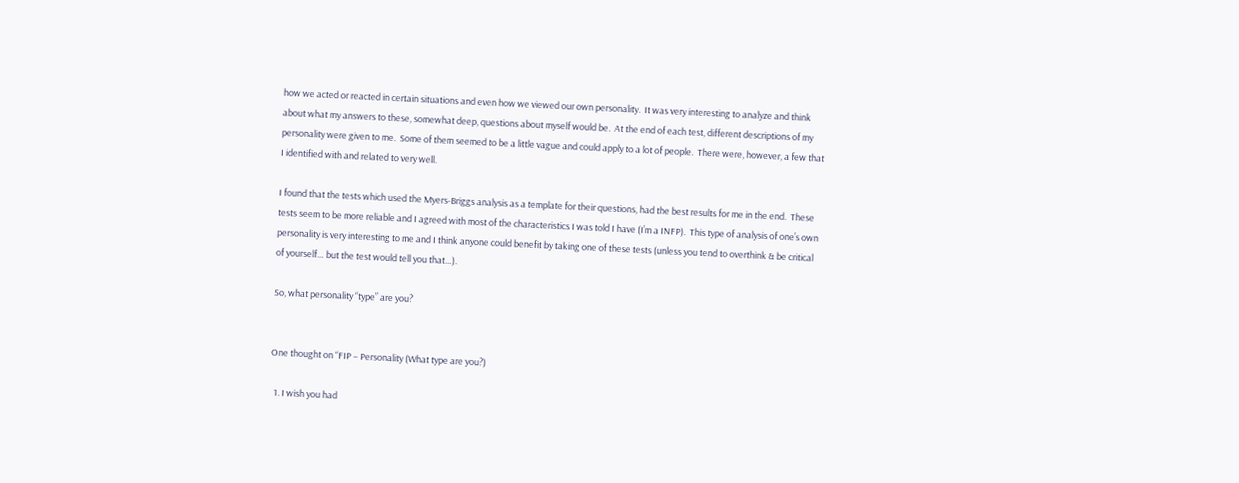how we acted or reacted in certain situations and even how we viewed our own personality.  It was very interesting to analyze and think about what my answers to these, somewhat deep, questions about myself would be.  At the end of each test, different descriptions of my personality were given to me.  Some of them seemed to be a little vague and could apply to a lot of people.  There were, however, a few that I identified with and related to very well.

I found that the tests which used the Myers-Briggs analysis as a template for their questions, had the best results for me in the end.  These tests seem to be more reliable and I agreed with most of the characteristics I was told I have (I’m a INFP).  This type of analysis of one’s own personality is very interesting to me and I think anyone could benefit by taking one of these tests (unless you tend to overthink & be critical of yourself… but the test would tell you that…).

So, what personality “type” are you?


One thought on “FIP – Personality (What type are you?)

  1. I wish you had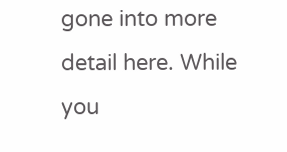gone into more detail here. While you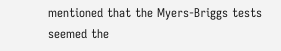mentioned that the Myers-Briggs tests seemed the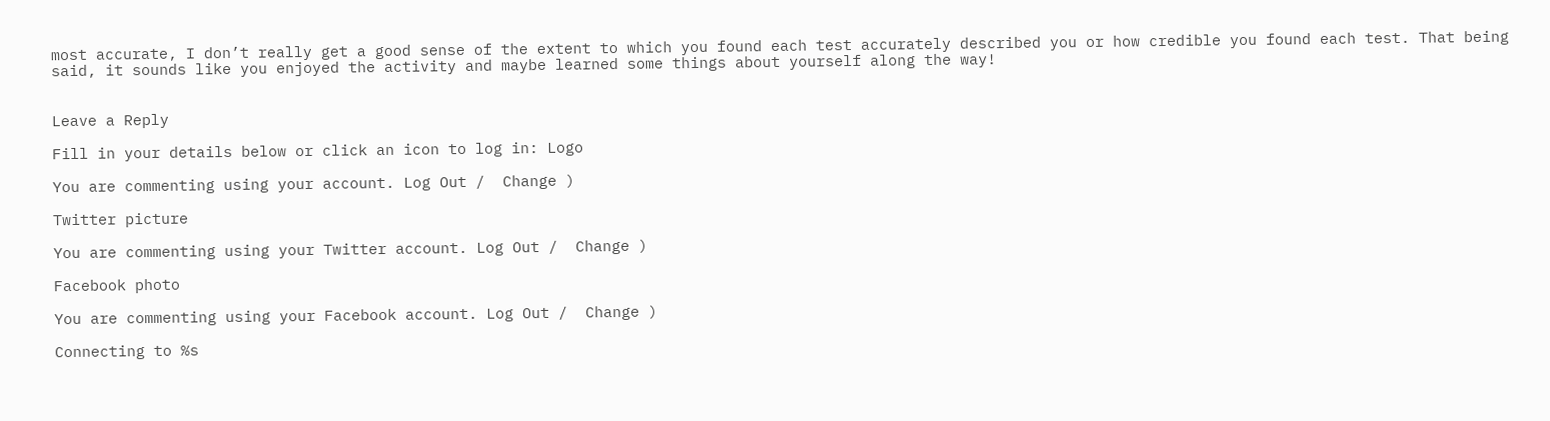most accurate, I don’t really get a good sense of the extent to which you found each test accurately described you or how credible you found each test. That being said, it sounds like you enjoyed the activity and maybe learned some things about yourself along the way!


Leave a Reply

Fill in your details below or click an icon to log in: Logo

You are commenting using your account. Log Out /  Change )

Twitter picture

You are commenting using your Twitter account. Log Out /  Change )

Facebook photo

You are commenting using your Facebook account. Log Out /  Change )

Connecting to %s